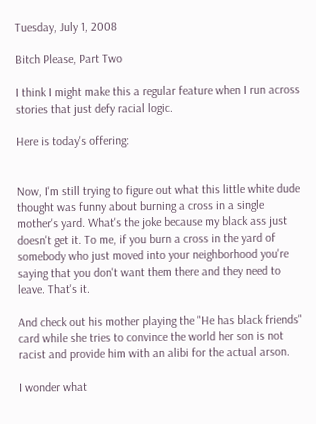Tuesday, July 1, 2008

Bitch Please, Part Two

I think I might make this a regular feature when I run across stories that just defy racial logic.

Here is today's offering:


Now, I'm still trying to figure out what this little white dude thought was funny about burning a cross in a single mother's yard. What's the joke because my black ass just doesn't get it. To me, if you burn a cross in the yard of somebody who just moved into your neighborhood you're saying that you don't want them there and they need to leave. That's it.

And check out his mother playing the "He has black friends" card while she tries to convince the world her son is not racist and provide him with an alibi for the actual arson.

I wonder what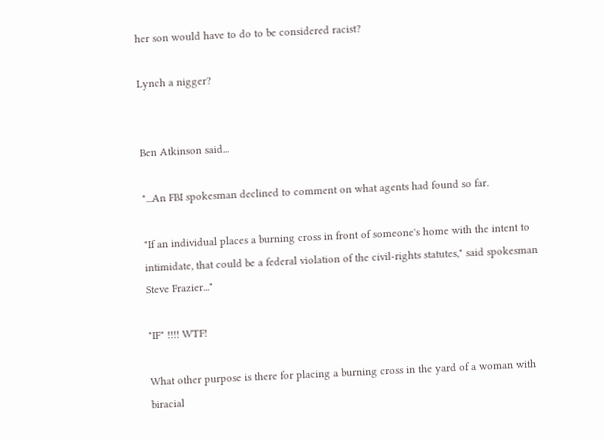her son would have to do to be considered racist?

Lynch a nigger?


Ben Atkinson said...

"...An FBI spokesman declined to comment on what agents had found so far.

"If an individual places a burning cross in front of someone's home with the intent to intimidate, that could be a federal violation of the civil-rights statutes," said spokesman Steve Frazier..."

"IF" !!!! WTF!

What other purpose is there for placing a burning cross in the yard of a woman with biracial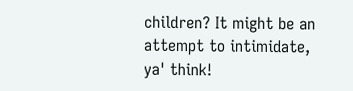children? It might be an attempt to intimidate, ya' think!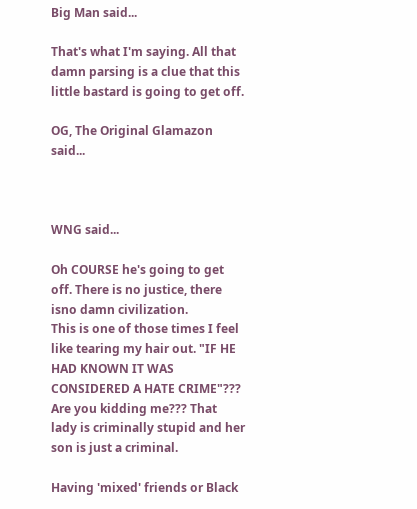Big Man said...

That's what I'm saying. All that damn parsing is a clue that this little bastard is going to get off.

OG, The Original Glamazon said...



WNG said...

Oh COURSE he's going to get off. There is no justice, there isno damn civilization.
This is one of those times I feel like tearing my hair out. "IF HE HAD KNOWN IT WAS CONSIDERED A HATE CRIME"??? Are you kidding me??? That lady is criminally stupid and her son is just a criminal.

Having 'mixed' friends or Black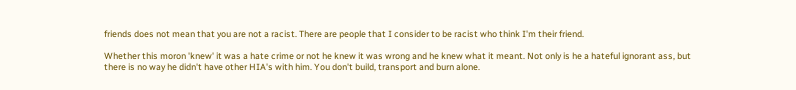friends does not mean that you are not a racist. There are people that I consider to be racist who think I'm their friend.

Whether this moron 'knew' it was a hate crime or not he knew it was wrong and he knew what it meant. Not only is he a hateful ignorant ass, but there is no way he didn't have other HIA's with him. You don't build, transport and burn alone.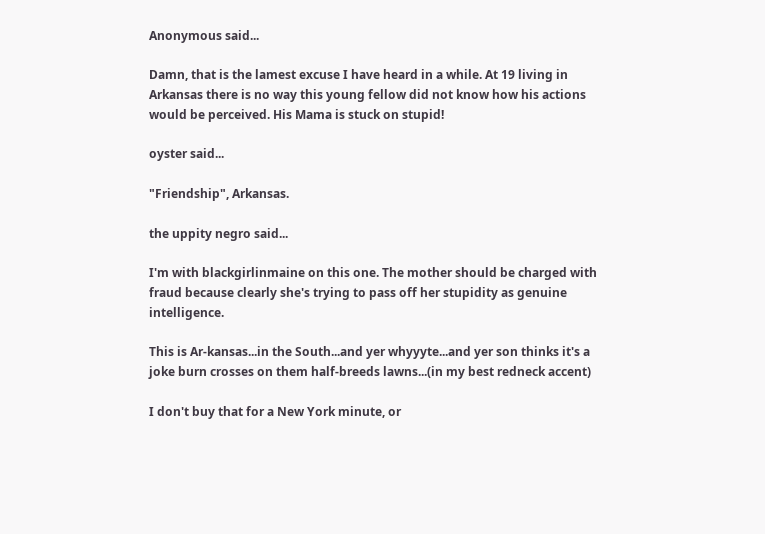Anonymous said...

Damn, that is the lamest excuse I have heard in a while. At 19 living in Arkansas there is no way this young fellow did not know how his actions would be perceived. His Mama is stuck on stupid!

oyster said...

"Friendship", Arkansas.

the uppity negro said...

I'm with blackgirlinmaine on this one. The mother should be charged with fraud because clearly she's trying to pass off her stupidity as genuine intelligence.

This is Ar-kansas...in the South...and yer whyyyte...and yer son thinks it's a joke burn crosses on them half-breeds lawns...(in my best redneck accent)

I don't buy that for a New York minute, or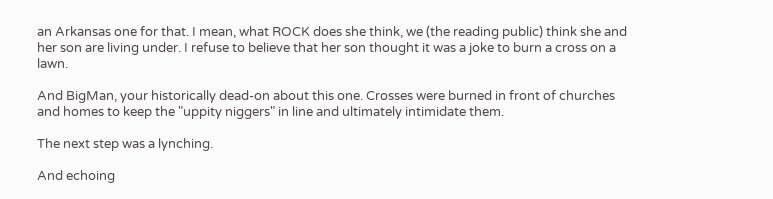an Arkansas one for that. I mean, what ROCK does she think, we (the reading public) think she and her son are living under. I refuse to believe that her son thought it was a joke to burn a cross on a lawn.

And BigMan, your historically dead-on about this one. Crosses were burned in front of churches and homes to keep the "uppity niggers" in line and ultimately intimidate them.

The next step was a lynching.

And echoing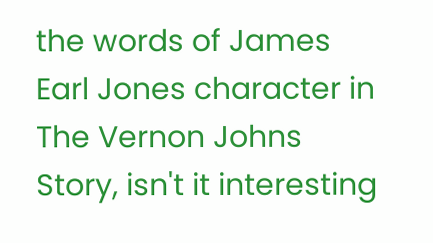the words of James Earl Jones character in The Vernon Johns Story, isn't it interesting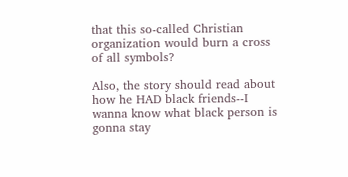that this so-called Christian organization would burn a cross of all symbols?

Also, the story should read about how he HAD black friends--I wanna know what black person is gonna stay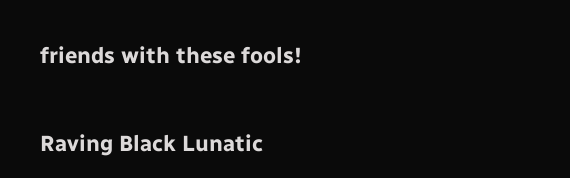friends with these fools!

Raving Black Lunatic